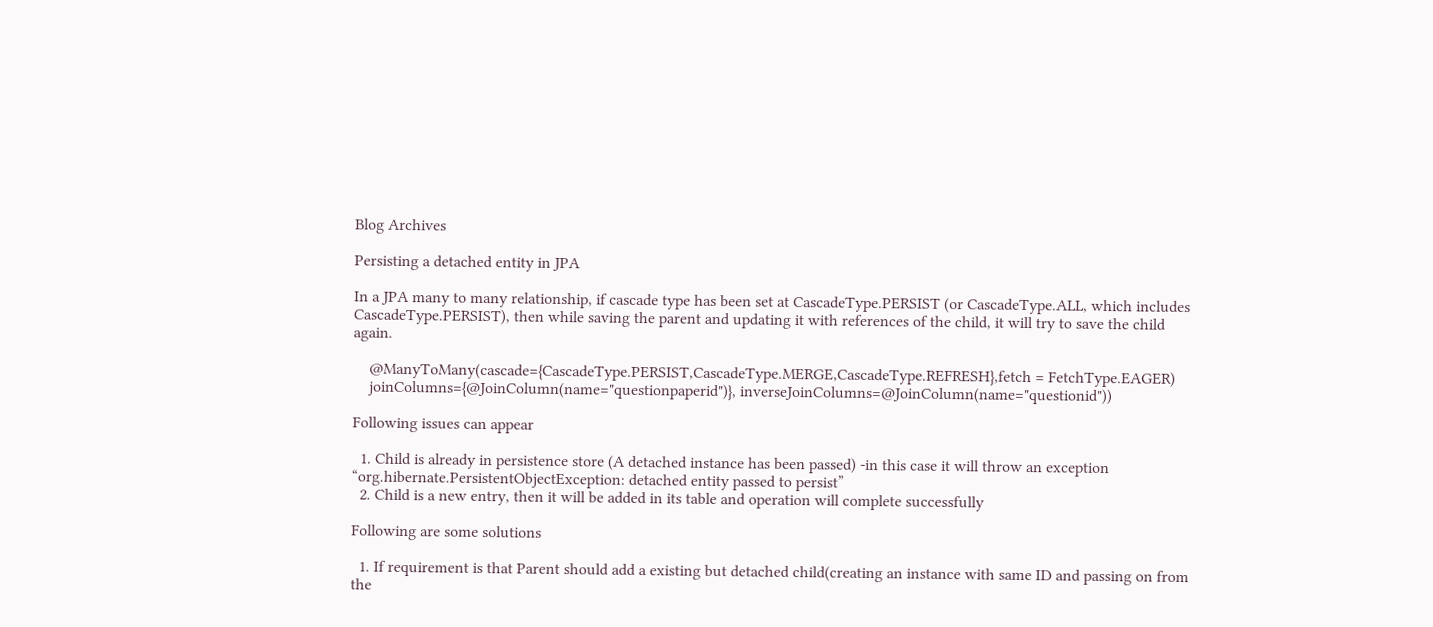Blog Archives

Persisting a detached entity in JPA

In a JPA many to many relationship, if cascade type has been set at CascadeType.PERSIST (or CascadeType.ALL, which includes CascadeType.PERSIST), then while saving the parent and updating it with references of the child, it will try to save the child again.

    @ManyToMany(cascade={CascadeType.PERSIST,CascadeType.MERGE,CascadeType.REFRESH},fetch = FetchType.EAGER)
    joinColumns={@JoinColumn(name="questionpaperid")}, inverseJoinColumns=@JoinColumn(name="questionid"))

Following issues can appear

  1. Child is already in persistence store (A detached instance has been passed) -in this case it will throw an exception “org.hibernate.PersistentObjectException: detached entity passed to persist”
  2. Child is a new entry, then it will be added in its table and operation will complete successfully

Following are some solutions

  1. If requirement is that Parent should add a existing but detached child(creating an instance with same ID and passing on from the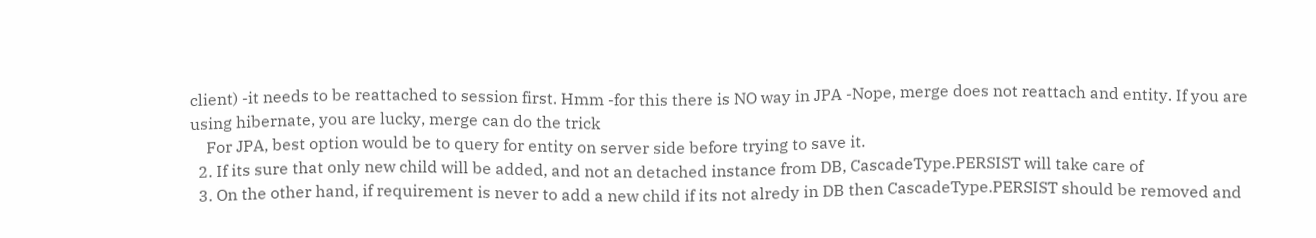client) -it needs to be reattached to session first. Hmm -for this there is NO way in JPA -Nope, merge does not reattach and entity. If you are using hibernate, you are lucky, merge can do the trick
    For JPA, best option would be to query for entity on server side before trying to save it.
  2. If its sure that only new child will be added, and not an detached instance from DB, CascadeType.PERSIST will take care of
  3. On the other hand, if requirement is never to add a new child if its not alredy in DB then CascadeType.PERSIST should be removed and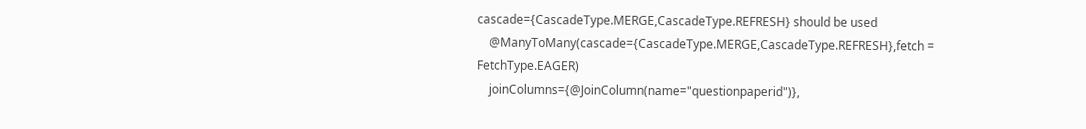cascade={CascadeType.MERGE,CascadeType.REFRESH} should be used
    @ManyToMany(cascade={CascadeType.MERGE,CascadeType.REFRESH},fetch = FetchType.EAGER)
    joinColumns={@JoinColumn(name="questionpaperid")},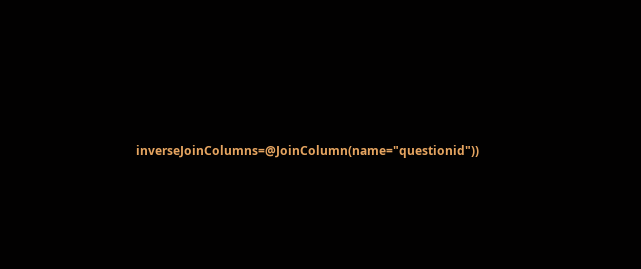inverseJoinColumns=@JoinColumn(name="questionid"))